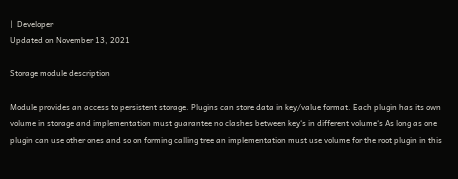|  Developer
Updated on November 13, 2021

Storage module description

Module provides an access to persistent storage. Plugins can store data in key/value format. Each plugin has its own volume in storage and implementation must guarantee no clashes between key‘s in different volume‘s As long as one plugin can use other ones and so on forming calling tree an implementation must use volume for the root plugin in this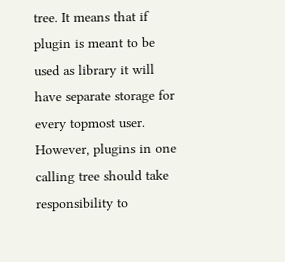tree. It means that if plugin is meant to be used as library it will have separate storage for every topmost user. However, plugins in one calling tree should take responsibility to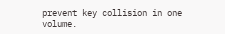prevent key collision in one volume.